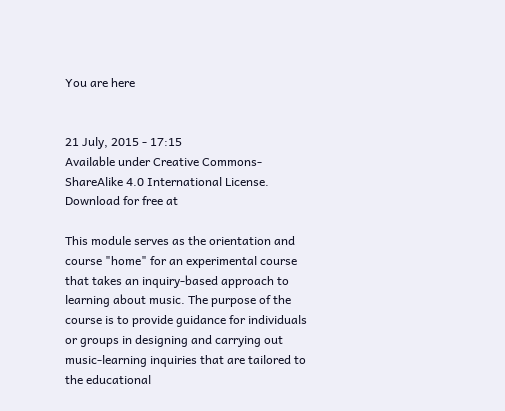You are here


21 July, 2015 - 17:15
Available under Creative Commons-ShareAlike 4.0 International License. Download for free at

This module serves as the orientation and course "home" for an experimental course that takes an inquiry-based approach to learning about music. The purpose of the course is to provide guidance for individuals or groups in designing and carrying out music-learning inquiries that are tailored to the educational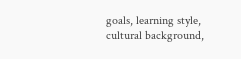goals, learning style, cultural background,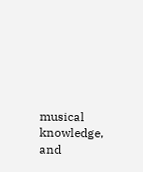musical knowledge, and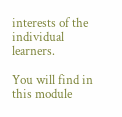interests of the individual learners.

You will find in this module